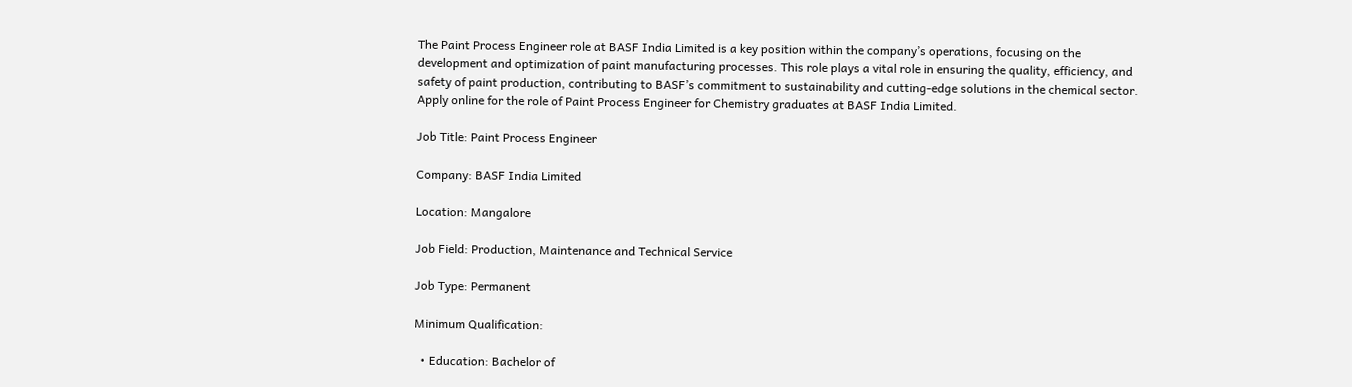The Paint Process Engineer role at BASF India Limited is a key position within the company’s operations, focusing on the development and optimization of paint manufacturing processes. This role plays a vital role in ensuring the quality, efficiency, and safety of paint production, contributing to BASF’s commitment to sustainability and cutting-edge solutions in the chemical sector. Apply online for the role of Paint Process Engineer for Chemistry graduates at BASF India Limited.

Job Title: Paint Process Engineer

Company: BASF India Limited

Location: Mangalore

Job Field: Production, Maintenance and Technical Service

Job Type: Permanent

Minimum Qualification:

  • Education: Bachelor of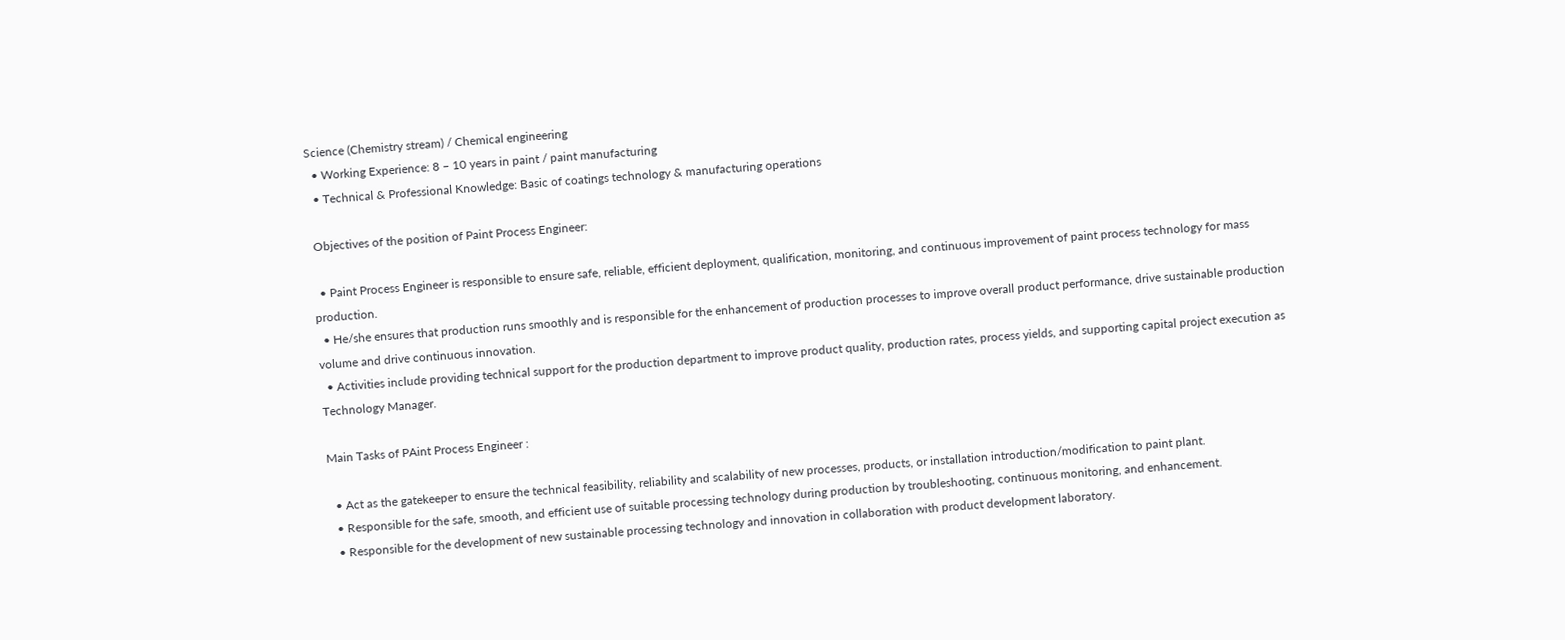Science (Chemistry stream) / Chemical engineering
  • Working Experience: 8 – 10 years in paint / paint manufacturing
  • Technical & Professional Knowledge: Basic of coatings technology & manufacturing operations

 Objectives of the position of Paint Process Engineer:

  • Paint Process Engineer is responsible to ensure safe, reliable, efficient deployment, qualification, monitoring, and continuous improvement of paint process technology for mass production.
  • He/she ensures that production runs smoothly and is responsible for the enhancement of production processes to improve overall product performance, drive sustainable production volume and drive continuous innovation.
  • Activities include providing technical support for the production department to improve product quality, production rates, process yields, and supporting capital project execution as Technology Manager.

Main Tasks of PAint Process Engineer :

  • Act as the gatekeeper to ensure the technical feasibility, reliability and scalability of new processes, products, or installation introduction/modification to paint plant.
  • Responsible for the safe, smooth, and efficient use of suitable processing technology during production by troubleshooting, continuous monitoring, and enhancement.
  • Responsible for the development of new sustainable processing technology and innovation in collaboration with product development laboratory.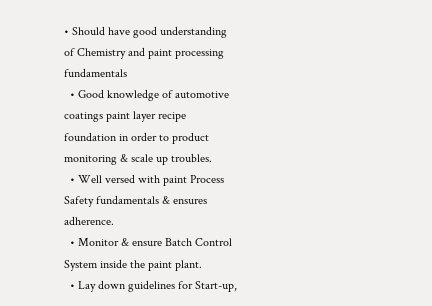• Should have good understanding of Chemistry and paint processing fundamentals
  • Good knowledge of automotive coatings paint layer recipe foundation in order to product monitoring & scale up troubles.
  • Well versed with paint Process Safety fundamentals & ensures adherence.
  • Monitor & ensure Batch Control System inside the paint plant.
  • Lay down guidelines for Start-up,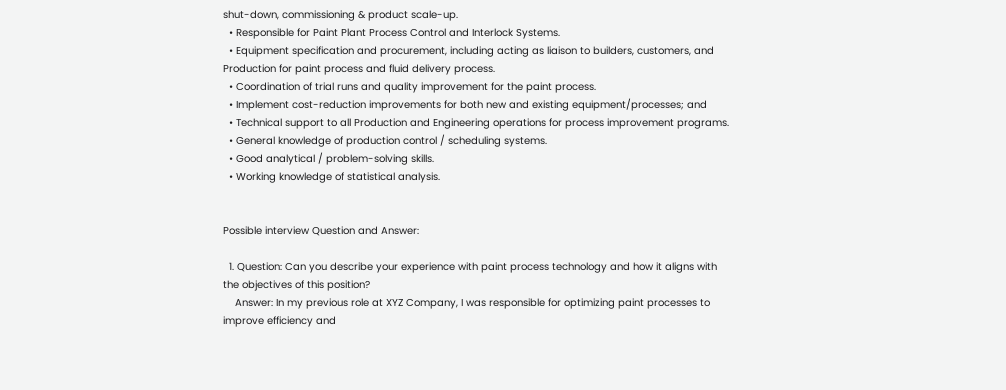shut-down, commissioning & product scale-up.
  • Responsible for Paint Plant Process Control and Interlock Systems.
  • Equipment specification and procurement, including acting as liaison to builders, customers, and Production for paint process and fluid delivery process.
  • Coordination of trial runs and quality improvement for the paint process.
  • Implement cost-reduction improvements for both new and existing equipment/processes; and
  • Technical support to all Production and Engineering operations for process improvement programs.
  • General knowledge of production control / scheduling systems.
  • Good analytical / problem-solving skills.
  • Working knowledge of statistical analysis.


Possible interview Question and Answer:

  1. Question: Can you describe your experience with paint process technology and how it aligns with the objectives of this position?
    Answer: In my previous role at XYZ Company, I was responsible for optimizing paint processes to improve efficiency and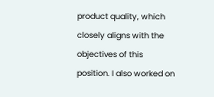product quality, which closely aligns with the objectives of this position. I also worked on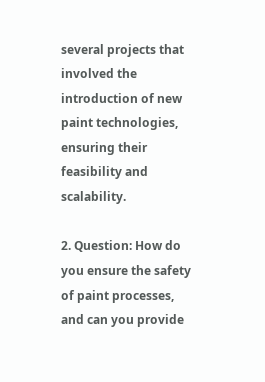several projects that involved the introduction of new paint technologies, ensuring their feasibility and scalability.

2. Question: How do you ensure the safety of paint processes, and can you provide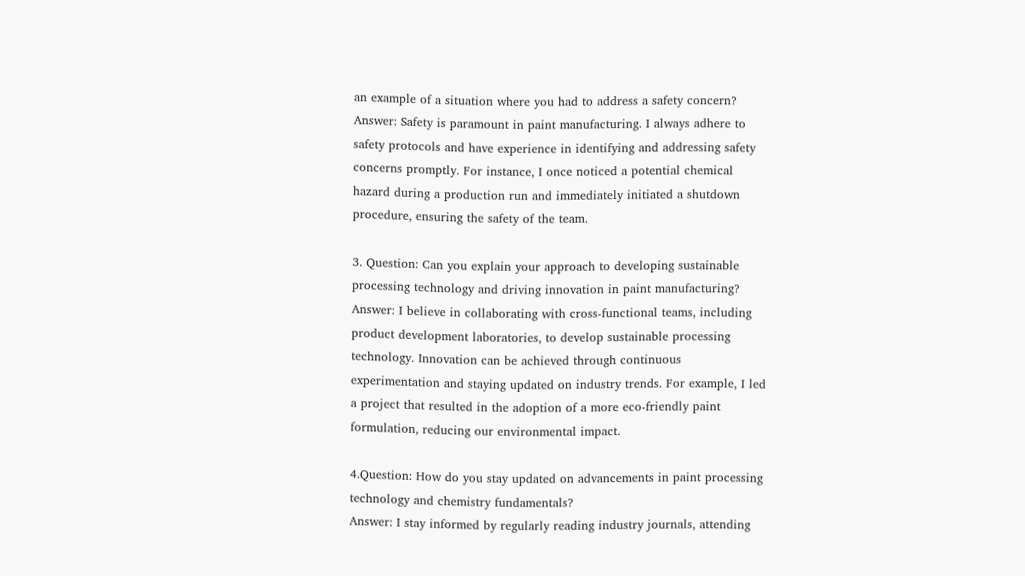an example of a situation where you had to address a safety concern?
Answer: Safety is paramount in paint manufacturing. I always adhere to safety protocols and have experience in identifying and addressing safety concerns promptly. For instance, I once noticed a potential chemical hazard during a production run and immediately initiated a shutdown procedure, ensuring the safety of the team.

3. Question: Can you explain your approach to developing sustainable processing technology and driving innovation in paint manufacturing?
Answer: I believe in collaborating with cross-functional teams, including product development laboratories, to develop sustainable processing technology. Innovation can be achieved through continuous experimentation and staying updated on industry trends. For example, I led a project that resulted in the adoption of a more eco-friendly paint formulation, reducing our environmental impact.

4.Question: How do you stay updated on advancements in paint processing technology and chemistry fundamentals?
Answer: I stay informed by regularly reading industry journals, attending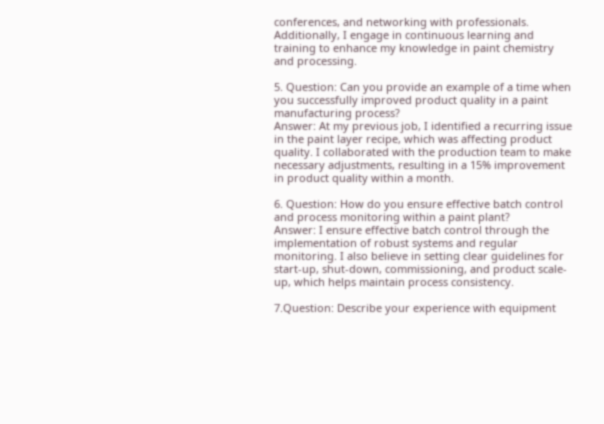conferences, and networking with professionals. Additionally, I engage in continuous learning and training to enhance my knowledge in paint chemistry and processing.

5. Question: Can you provide an example of a time when you successfully improved product quality in a paint manufacturing process?
Answer: At my previous job, I identified a recurring issue in the paint layer recipe, which was affecting product quality. I collaborated with the production team to make necessary adjustments, resulting in a 15% improvement in product quality within a month.

6. Question: How do you ensure effective batch control and process monitoring within a paint plant?
Answer: I ensure effective batch control through the implementation of robust systems and regular monitoring. I also believe in setting clear guidelines for start-up, shut-down, commissioning, and product scale-up, which helps maintain process consistency.

7.Question: Describe your experience with equipment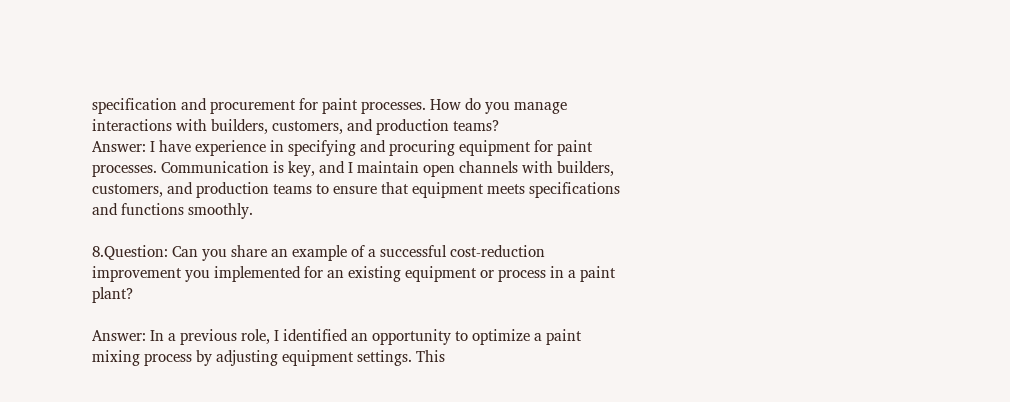specification and procurement for paint processes. How do you manage interactions with builders, customers, and production teams?
Answer: I have experience in specifying and procuring equipment for paint processes. Communication is key, and I maintain open channels with builders, customers, and production teams to ensure that equipment meets specifications and functions smoothly.

8.Question: Can you share an example of a successful cost-reduction improvement you implemented for an existing equipment or process in a paint plant?

Answer: In a previous role, I identified an opportunity to optimize a paint mixing process by adjusting equipment settings. This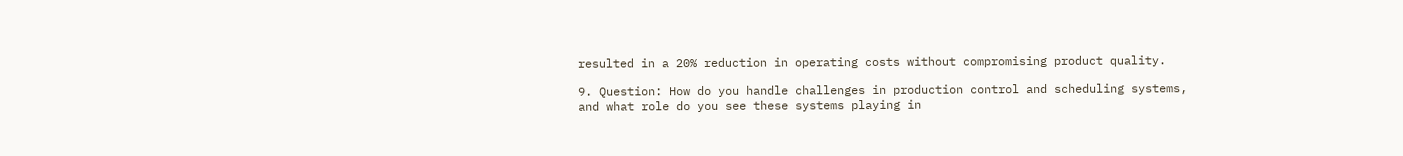resulted in a 20% reduction in operating costs without compromising product quality.

9. Question: How do you handle challenges in production control and scheduling systems, and what role do you see these systems playing in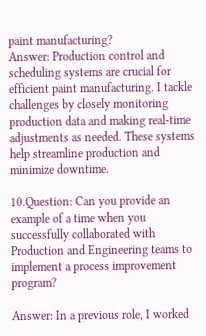paint manufacturing?
Answer: Production control and scheduling systems are crucial for efficient paint manufacturing. I tackle challenges by closely monitoring production data and making real-time adjustments as needed. These systems help streamline production and minimize downtime.

10.Question: Can you provide an example of a time when you successfully collaborated with Production and Engineering teams to implement a process improvement program?

Answer: In a previous role, I worked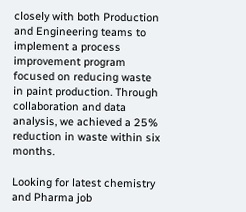closely with both Production and Engineering teams to implement a process improvement program focused on reducing waste in paint production. Through collaboration and data analysis, we achieved a 25% reduction in waste within six months.

Looking for latest chemistry and Pharma job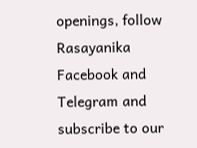openings, follow Rasayanika Facebook and Telegram and subscribe to our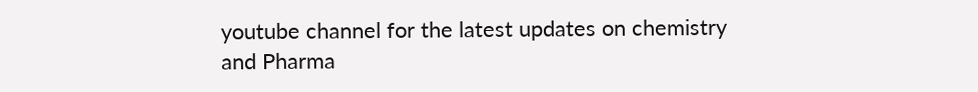youtube channel for the latest updates on chemistry and Pharma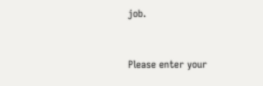job.


Please enter your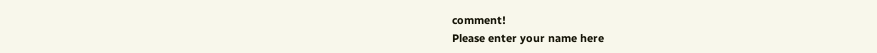comment!
Please enter your name here